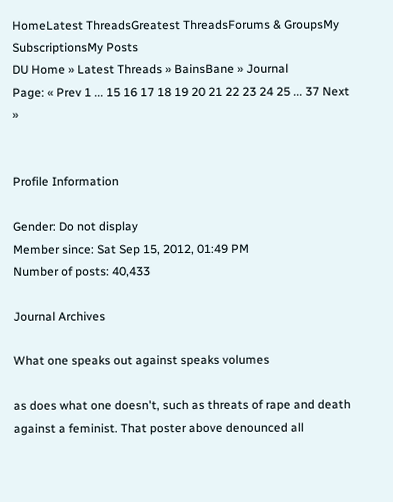HomeLatest ThreadsGreatest ThreadsForums & GroupsMy SubscriptionsMy Posts
DU Home » Latest Threads » BainsBane » Journal
Page: « Prev 1 ... 15 16 17 18 19 20 21 22 23 24 25 ... 37 Next »


Profile Information

Gender: Do not display
Member since: Sat Sep 15, 2012, 01:49 PM
Number of posts: 40,433

Journal Archives

What one speaks out against speaks volumes

as does what one doesn't, such as threats of rape and death against a feminist. That poster above denounced all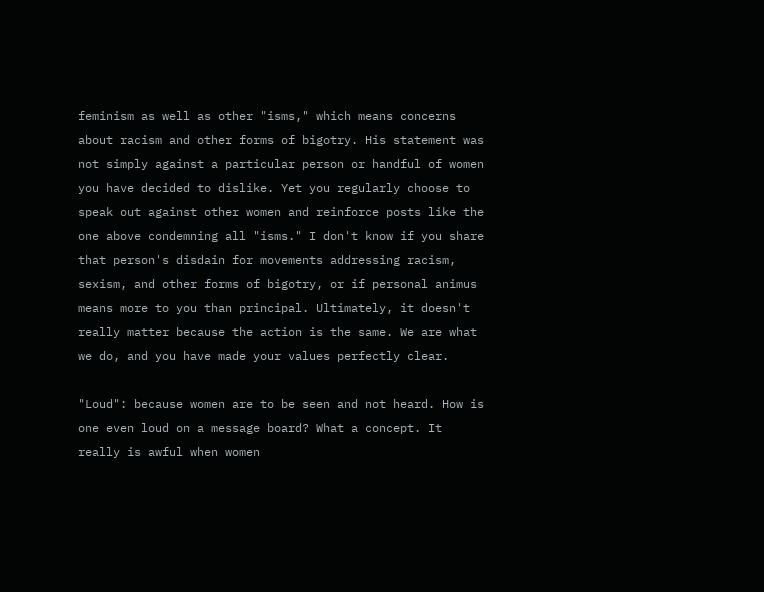feminism as well as other "isms," which means concerns about racism and other forms of bigotry. His statement was not simply against a particular person or handful of women you have decided to dislike. Yet you regularly choose to speak out against other women and reinforce posts like the one above condemning all "isms." I don't know if you share that person's disdain for movements addressing racism, sexism, and other forms of bigotry, or if personal animus means more to you than principal. Ultimately, it doesn't really matter because the action is the same. We are what we do, and you have made your values perfectly clear.

"Loud": because women are to be seen and not heard. How is one even loud on a message board? What a concept. It really is awful when women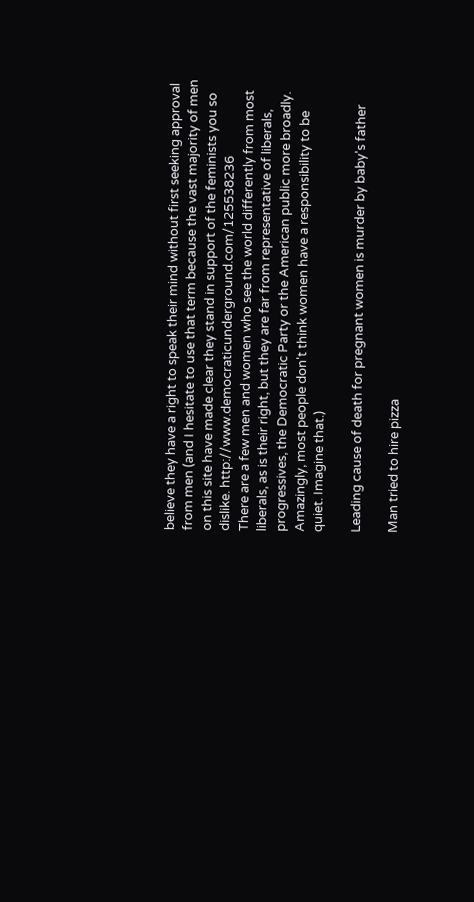believe they have a right to speak their mind without first seeking approval from men (and I hesitate to use that term because the vast majority of men on this site have made clear they stand in support of the feminists you so dislike. http://www.democraticunderground.com/125538236
There are a few men and women who see the world differently from most liberals, as is their right, but they are far from representative of liberals, progressives, the Democratic Party or the American public more broadly. Amazingly, most people don't think women have a responsibility to be quiet. Imagine that.)

Leading cause of death for pregnant women is murder by baby's father

Man tried to hire pizza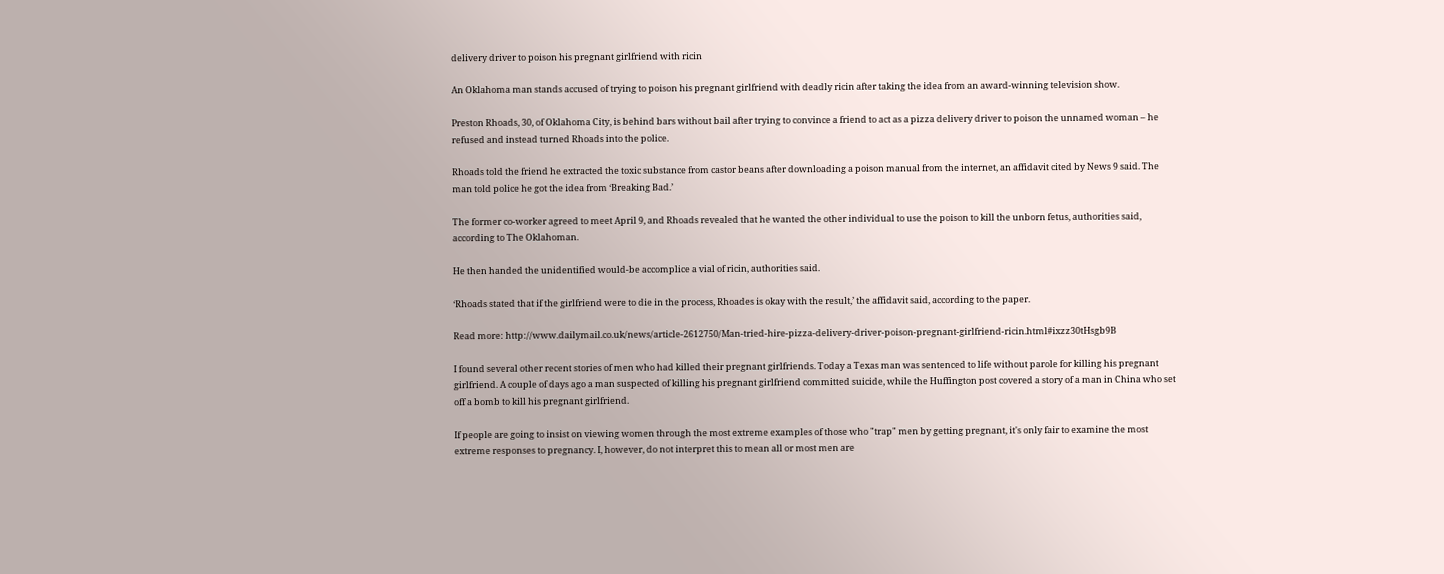delivery driver to poison his pregnant girlfriend with ricin

An Oklahoma man stands accused of trying to poison his pregnant girlfriend with deadly ricin after taking the idea from an award-winning television show.

Preston Rhoads, 30, of Oklahoma City, is behind bars without bail after trying to convince a friend to act as a pizza delivery driver to poison the unnamed woman – he refused and instead turned Rhoads into the police.

Rhoads told the friend he extracted the toxic substance from castor beans after downloading a poison manual from the internet, an affidavit cited by News 9 said. The man told police he got the idea from ‘Breaking Bad.’

The former co-worker agreed to meet April 9, and Rhoads revealed that he wanted the other individual to use the poison to kill the unborn fetus, authorities said, according to The Oklahoman.

He then handed the unidentified would-be accomplice a vial of ricin, authorities said.

‘Rhoads stated that if the girlfriend were to die in the process, Rhoades is okay with the result,’ the affidavit said, according to the paper.

Read more: http://www.dailymail.co.uk/news/article-2612750/Man-tried-hire-pizza-delivery-driver-poison-pregnant-girlfriend-ricin.html#ixzz30tHsgb9B

I found several other recent stories of men who had killed their pregnant girlfriends. Today a Texas man was sentenced to life without parole for killing his pregnant girlfriend. A couple of days ago a man suspected of killing his pregnant girlfriend committed suicide, while the Huffington post covered a story of a man in China who set off a bomb to kill his pregnant girlfriend.

If people are going to insist on viewing women through the most extreme examples of those who "trap" men by getting pregnant, it's only fair to examine the most extreme responses to pregnancy. I, however, do not interpret this to mean all or most men are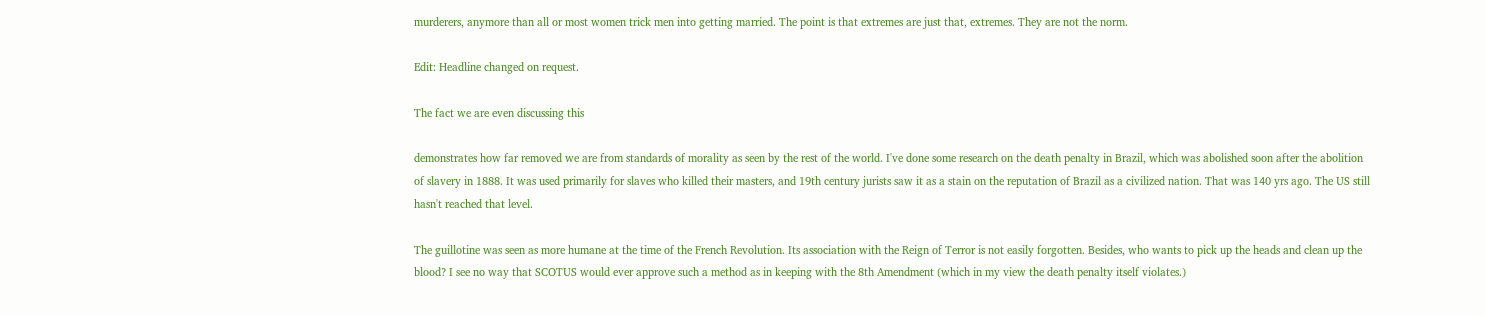murderers, anymore than all or most women trick men into getting married. The point is that extremes are just that, extremes. They are not the norm.

Edit: Headline changed on request.

The fact we are even discussing this

demonstrates how far removed we are from standards of morality as seen by the rest of the world. I've done some research on the death penalty in Brazil, which was abolished soon after the abolition of slavery in 1888. It was used primarily for slaves who killed their masters, and 19th century jurists saw it as a stain on the reputation of Brazil as a civilized nation. That was 140 yrs ago. The US still hasn't reached that level.

The guillotine was seen as more humane at the time of the French Revolution. Its association with the Reign of Terror is not easily forgotten. Besides, who wants to pick up the heads and clean up the blood? I see no way that SCOTUS would ever approve such a method as in keeping with the 8th Amendment (which in my view the death penalty itself violates.)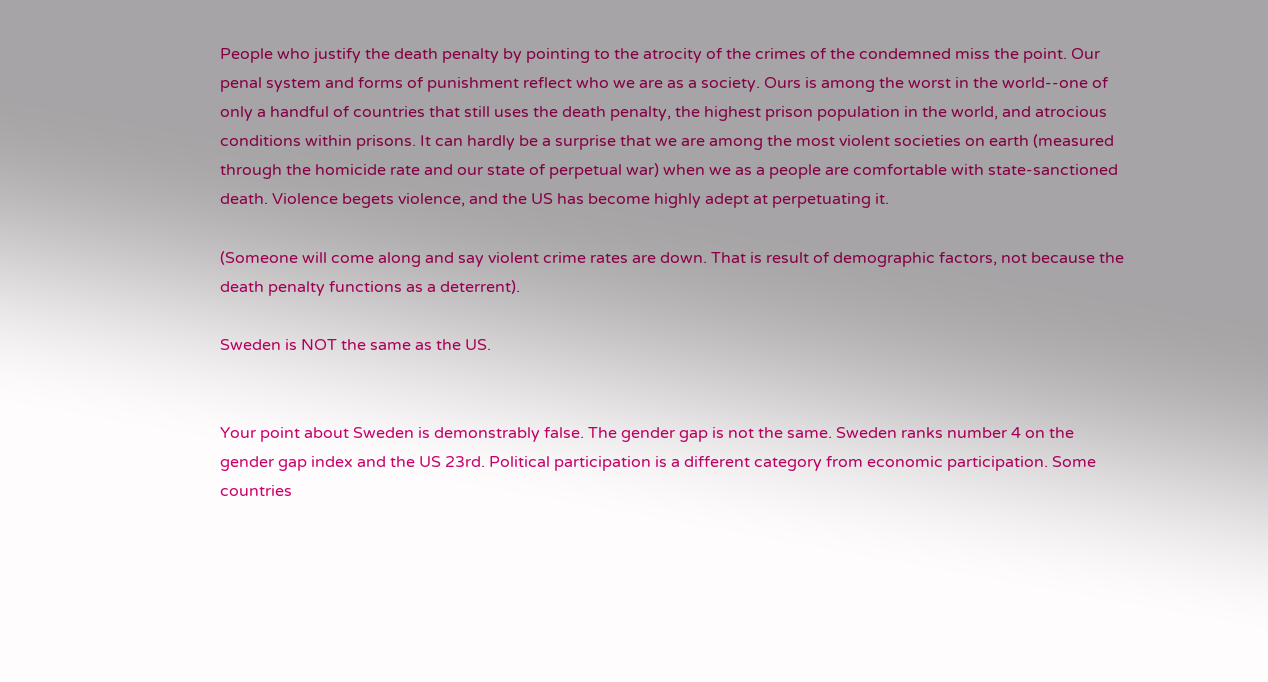People who justify the death penalty by pointing to the atrocity of the crimes of the condemned miss the point. Our penal system and forms of punishment reflect who we are as a society. Ours is among the worst in the world--one of only a handful of countries that still uses the death penalty, the highest prison population in the world, and atrocious conditions within prisons. It can hardly be a surprise that we are among the most violent societies on earth (measured through the homicide rate and our state of perpetual war) when we as a people are comfortable with state-sanctioned death. Violence begets violence, and the US has become highly adept at perpetuating it.

(Someone will come along and say violent crime rates are down. That is result of demographic factors, not because the death penalty functions as a deterrent).

Sweden is NOT the same as the US.


Your point about Sweden is demonstrably false. The gender gap is not the same. Sweden ranks number 4 on the gender gap index and the US 23rd. Political participation is a different category from economic participation. Some countries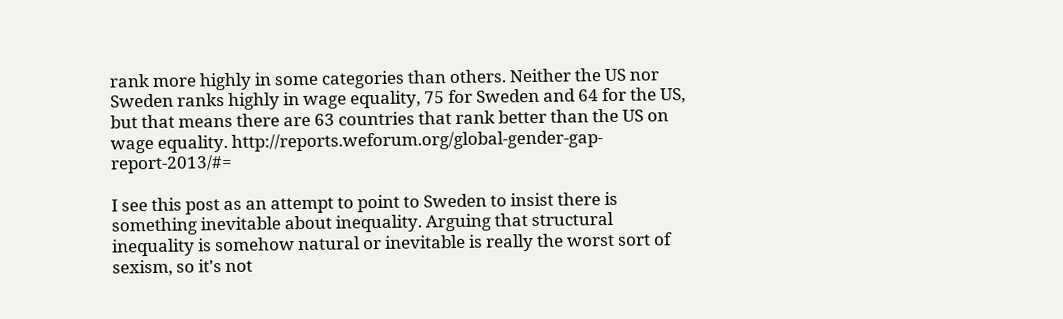rank more highly in some categories than others. Neither the US nor Sweden ranks highly in wage equality, 75 for Sweden and 64 for the US, but that means there are 63 countries that rank better than the US on wage equality. http://reports.weforum.org/global-gender-gap-report-2013/#=

I see this post as an attempt to point to Sweden to insist there is something inevitable about inequality. Arguing that structural inequality is somehow natural or inevitable is really the worst sort of sexism, so it's not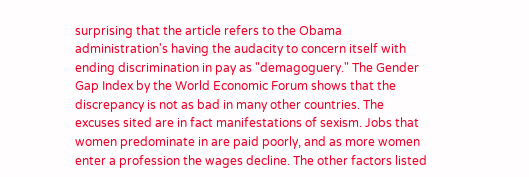surprising that the article refers to the Obama administration's having the audacity to concern itself with ending discrimination in pay as "demagoguery." The Gender Gap Index by the World Economic Forum shows that the discrepancy is not as bad in many other countries. The excuses sited are in fact manifestations of sexism. Jobs that women predominate in are paid poorly, and as more women enter a profession the wages decline. The other factors listed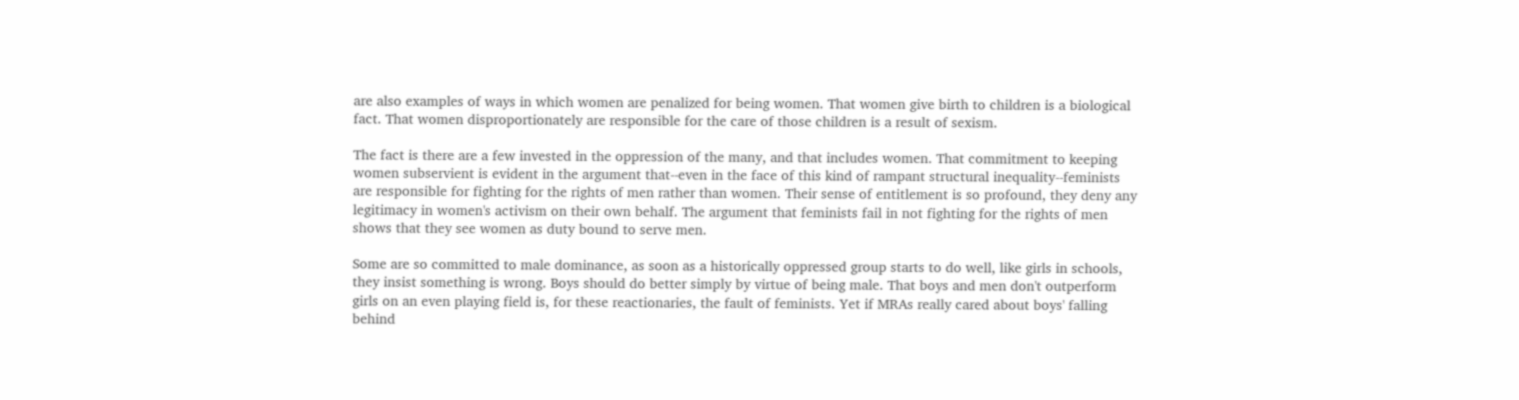are also examples of ways in which women are penalized for being women. That women give birth to children is a biological fact. That women disproportionately are responsible for the care of those children is a result of sexism.

The fact is there are a few invested in the oppression of the many, and that includes women. That commitment to keeping women subservient is evident in the argument that--even in the face of this kind of rampant structural inequality--feminists are responsible for fighting for the rights of men rather than women. Their sense of entitlement is so profound, they deny any legitimacy in women's activism on their own behalf. The argument that feminists fail in not fighting for the rights of men shows that they see women as duty bound to serve men.

Some are so committed to male dominance, as soon as a historically oppressed group starts to do well, like girls in schools, they insist something is wrong. Boys should do better simply by virtue of being male. That boys and men don't outperform girls on an even playing field is, for these reactionaries, the fault of feminists. Yet if MRAs really cared about boys' falling behind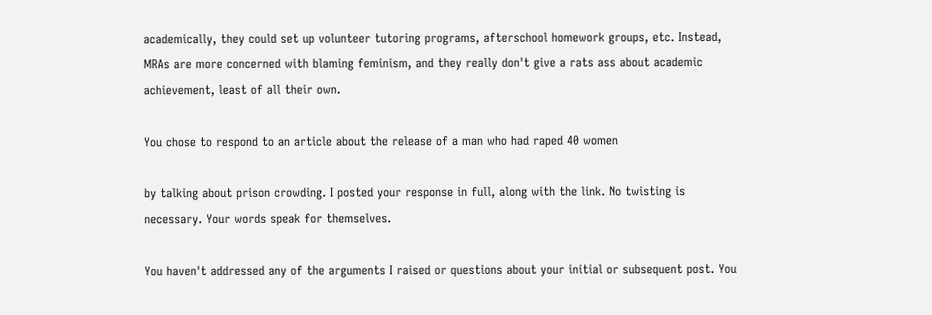academically, they could set up volunteer tutoring programs, afterschool homework groups, etc. Instead, MRAs are more concerned with blaming feminism, and they really don't give a rats ass about academic achievement, least of all their own.

You chose to respond to an article about the release of a man who had raped 40 women

by talking about prison crowding. I posted your response in full, along with the link. No twisting is necessary. Your words speak for themselves.

You haven't addressed any of the arguments I raised or questions about your initial or subsequent post. You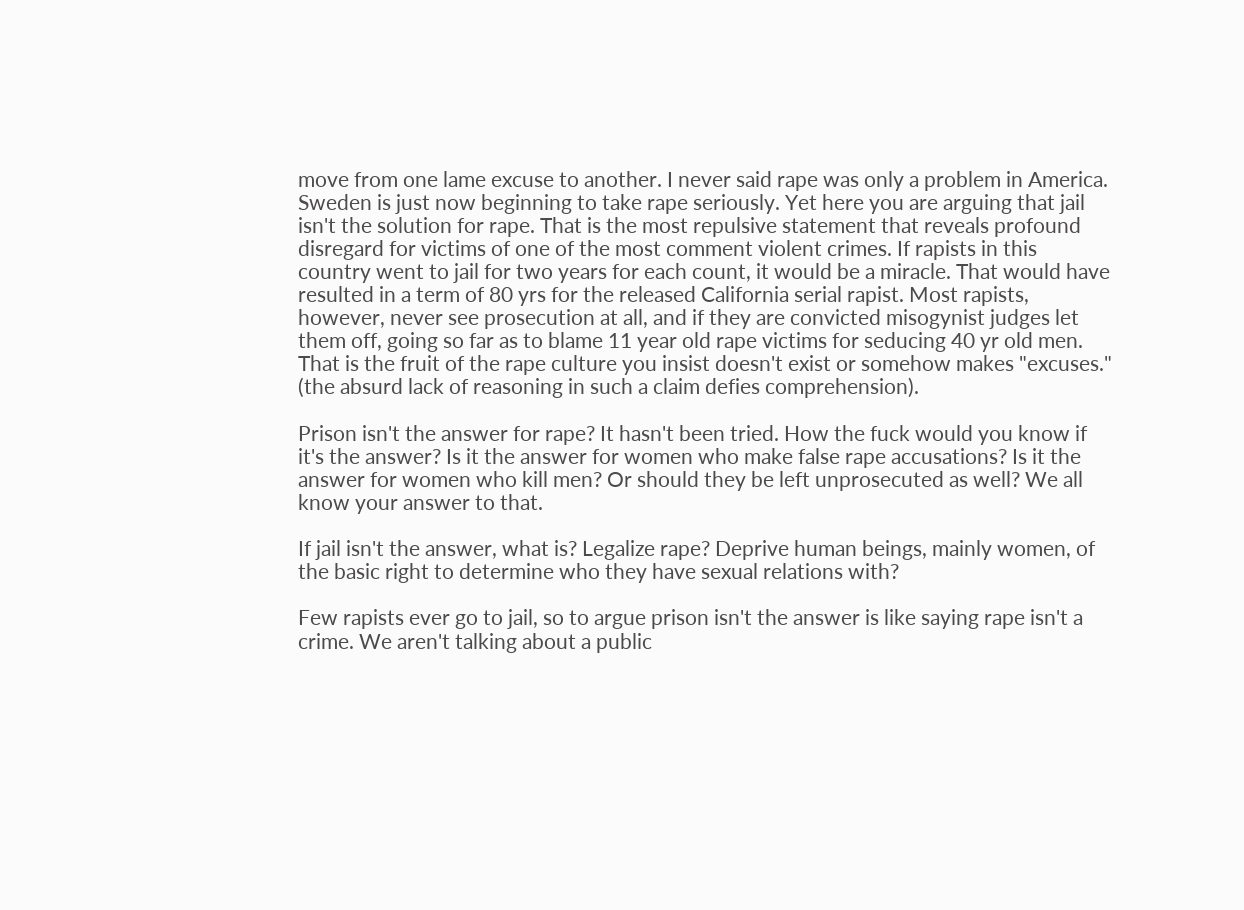move from one lame excuse to another. I never said rape was only a problem in America. Sweden is just now beginning to take rape seriously. Yet here you are arguing that jail isn't the solution for rape. That is the most repulsive statement that reveals profound disregard for victims of one of the most comment violent crimes. If rapists in this country went to jail for two years for each count, it would be a miracle. That would have resulted in a term of 80 yrs for the released California serial rapist. Most rapists, however, never see prosecution at all, and if they are convicted misogynist judges let them off, going so far as to blame 11 year old rape victims for seducing 40 yr old men. That is the fruit of the rape culture you insist doesn't exist or somehow makes "excuses." (the absurd lack of reasoning in such a claim defies comprehension).

Prison isn't the answer for rape? It hasn't been tried. How the fuck would you know if it's the answer? Is it the answer for women who make false rape accusations? Is it the answer for women who kill men? Or should they be left unprosecuted as well? We all know your answer to that.

If jail isn't the answer, what is? Legalize rape? Deprive human beings, mainly women, of the basic right to determine who they have sexual relations with?

Few rapists ever go to jail, so to argue prison isn't the answer is like saying rape isn't a crime. We aren't talking about a public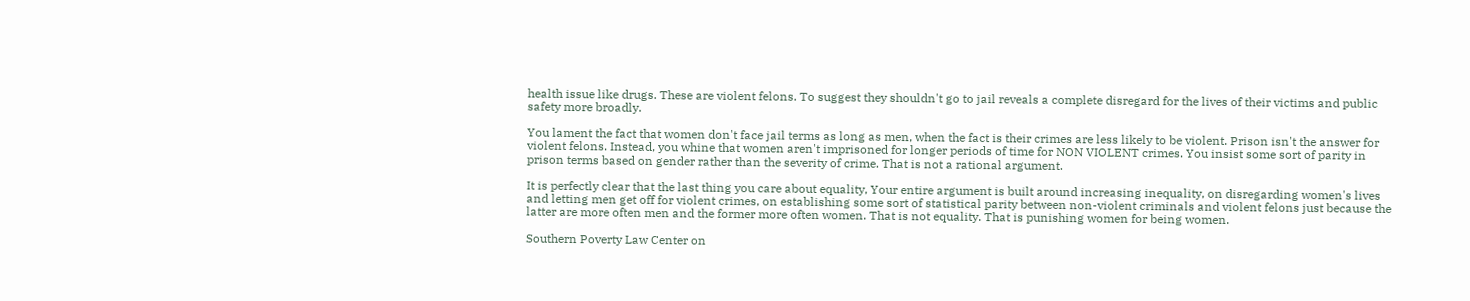health issue like drugs. These are violent felons. To suggest they shouldn't go to jail reveals a complete disregard for the lives of their victims and public safety more broadly.

You lament the fact that women don't face jail terms as long as men, when the fact is their crimes are less likely to be violent. Prison isn't the answer for violent felons. Instead, you whine that women aren't imprisoned for longer periods of time for NON VIOLENT crimes. You insist some sort of parity in prison terms based on gender rather than the severity of crime. That is not a rational argument.

It is perfectly clear that the last thing you care about equality, Your entire argument is built around increasing inequality, on disregarding women's lives and letting men get off for violent crimes, on establishing some sort of statistical parity between non-violent criminals and violent felons just because the latter are more often men and the former more often women. That is not equality. That is punishing women for being women.

Southern Poverty Law Center on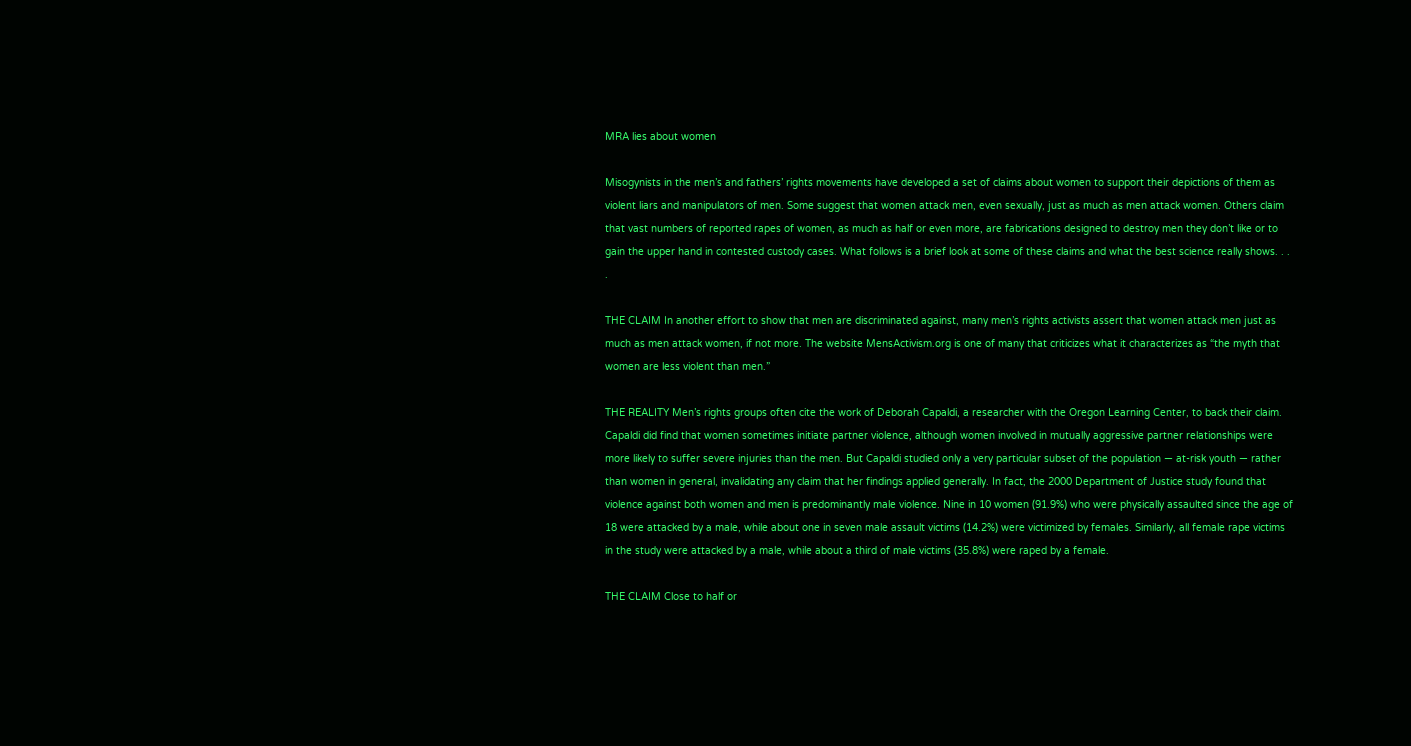MRA lies about women

Misogynists in the men’s and fathers’ rights movements have developed a set of claims about women to support their depictions of them as violent liars and manipulators of men. Some suggest that women attack men, even sexually, just as much as men attack women. Others claim that vast numbers of reported rapes of women, as much as half or even more, are fabrications designed to destroy men they don’t like or to gain the upper hand in contested custody cases. What follows is a brief look at some of these claims and what the best science really shows. . . .

THE CLAIM In another effort to show that men are discriminated against, many men’s rights activists assert that women attack men just as much as men attack women, if not more. The website MensActivism.org is one of many that criticizes what it characterizes as “the myth that women are less violent than men.”

THE REALITY Men’s rights groups often cite the work of Deborah Capaldi, a researcher with the Oregon Learning Center, to back their claim. Capaldi did find that women sometimes initiate partner violence, although women involved in mutually aggressive partner relationships were more likely to suffer severe injuries than the men. But Capaldi studied only a very particular subset of the population — at-risk youth — rather than women in general, invalidating any claim that her findings applied generally. In fact, the 2000 Department of Justice study found that violence against both women and men is predominantly male violence. Nine in 10 women (91.9%) who were physically assaulted since the age of 18 were attacked by a male, while about one in seven male assault victims (14.2%) were victimized by females. Similarly, all female rape victims in the study were attacked by a male, while about a third of male victims (35.8%) were raped by a female.

THE CLAIM Close to half or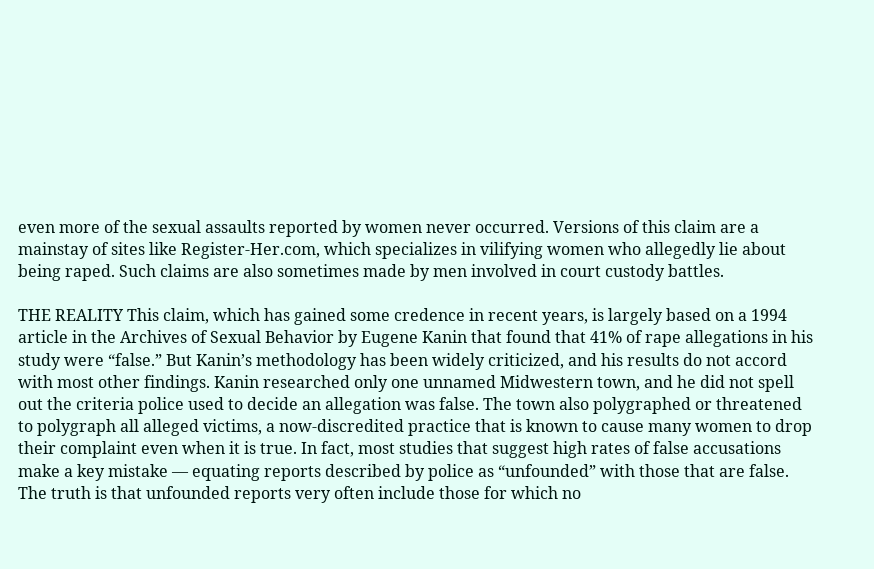even more of the sexual assaults reported by women never occurred. Versions of this claim are a mainstay of sites like Register-Her.com, which specializes in vilifying women who allegedly lie about being raped. Such claims are also sometimes made by men involved in court custody battles.

THE REALITY This claim, which has gained some credence in recent years, is largely based on a 1994 article in the Archives of Sexual Behavior by Eugene Kanin that found that 41% of rape allegations in his study were “false.” But Kanin’s methodology has been widely criticized, and his results do not accord with most other findings. Kanin researched only one unnamed Midwestern town, and he did not spell out the criteria police used to decide an allegation was false. The town also polygraphed or threatened to polygraph all alleged victims, a now-discredited practice that is known to cause many women to drop their complaint even when it is true. In fact, most studies that suggest high rates of false accusations make a key mistake — equating reports described by police as “unfounded” with those that are false. The truth is that unfounded reports very often include those for which no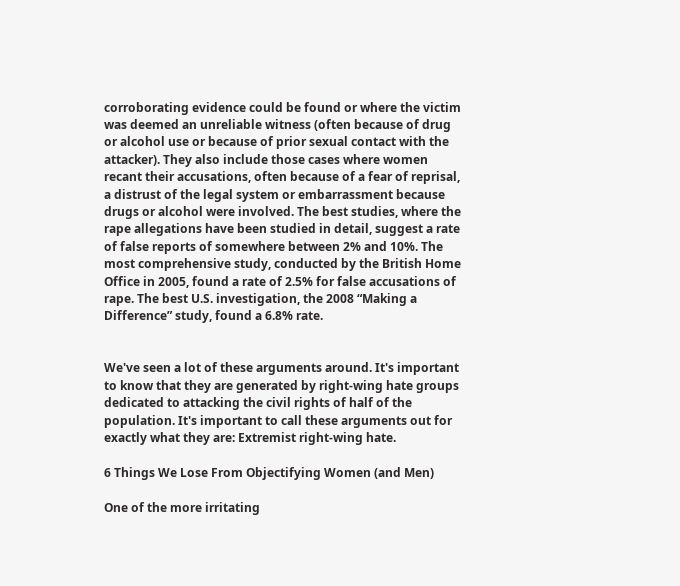corroborating evidence could be found or where the victim was deemed an unreliable witness (often because of drug or alcohol use or because of prior sexual contact with the attacker). They also include those cases where women recant their accusations, often because of a fear of reprisal, a distrust of the legal system or embarrassment because drugs or alcohol were involved. The best studies, where the rape allegations have been studied in detail, suggest a rate of false reports of somewhere between 2% and 10%. The most comprehensive study, conducted by the British Home Office in 2005, found a rate of 2.5% for false accusations of rape. The best U.S. investigation, the 2008 “Making a Difference” study, found a 6.8% rate.


We've seen a lot of these arguments around. It's important to know that they are generated by right-wing hate groups dedicated to attacking the civil rights of half of the population. It's important to call these arguments out for exactly what they are: Extremist right-wing hate.

6 Things We Lose From Objectifying Women (and Men)

One of the more irritating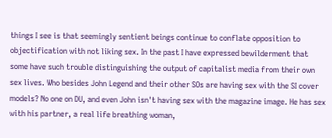things I see is that seemingly sentient beings continue to conflate opposition to objectification with not liking sex. In the past I have expressed bewilderment that some have such trouble distinguishing the output of capitalist media from their own sex lives. Who besides John Legend and their other SOs are having sex with the SI cover models? No one on DU, and even John isn't having sex with the magazine image. He has sex with his partner, a real life breathing woman,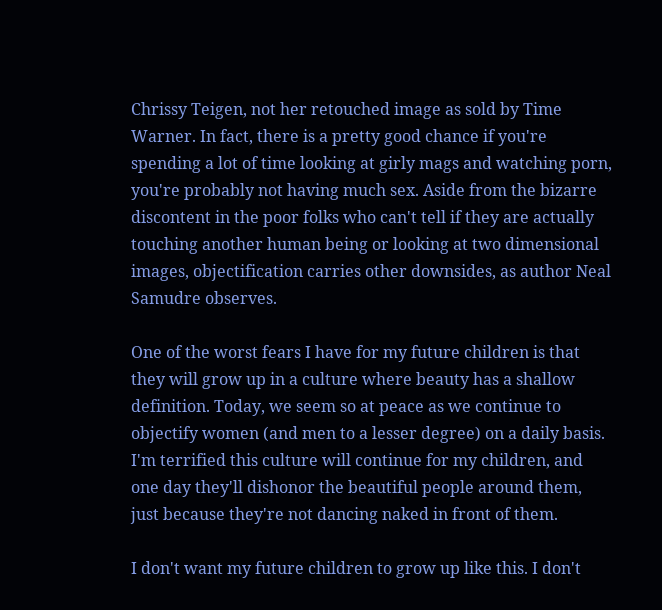Chrissy Teigen, not her retouched image as sold by Time Warner. In fact, there is a pretty good chance if you're spending a lot of time looking at girly mags and watching porn, you're probably not having much sex. Aside from the bizarre discontent in the poor folks who can't tell if they are actually touching another human being or looking at two dimensional images, objectification carries other downsides, as author Neal Samudre observes.

One of the worst fears I have for my future children is that they will grow up in a culture where beauty has a shallow definition. Today, we seem so at peace as we continue to objectify women (and men to a lesser degree) on a daily basis. I'm terrified this culture will continue for my children, and one day they'll dishonor the beautiful people around them, just because they're not dancing naked in front of them.

I don't want my future children to grow up like this. I don't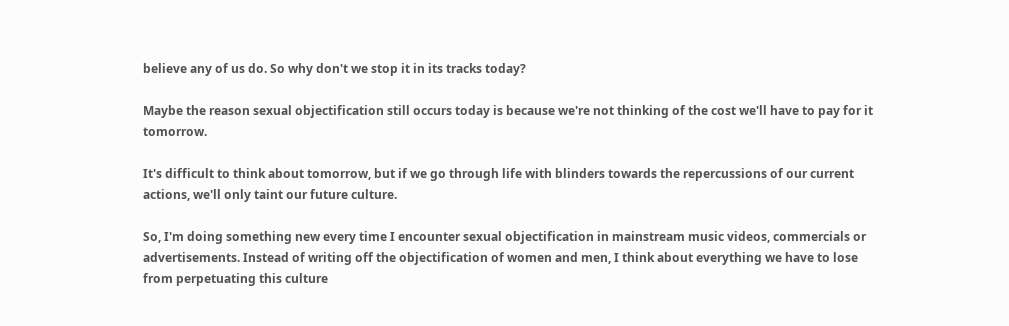believe any of us do. So why don't we stop it in its tracks today?

Maybe the reason sexual objectification still occurs today is because we're not thinking of the cost we'll have to pay for it tomorrow.

It's difficult to think about tomorrow, but if we go through life with blinders towards the repercussions of our current actions, we'll only taint our future culture.

So, I'm doing something new every time I encounter sexual objectification in mainstream music videos, commercials or advertisements. Instead of writing off the objectification of women and men, I think about everything we have to lose from perpetuating this culture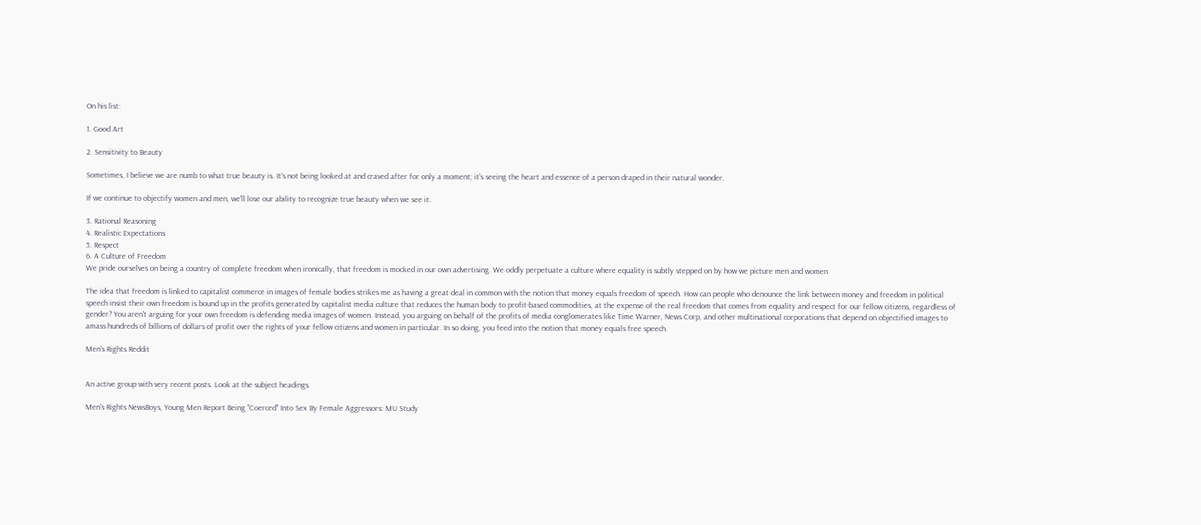On his list:

1. Good Art

2. Sensitivity to Beauty

Sometimes, I believe we are numb to what true beauty is. It's not being looked at and craved after for only a moment; it's seeing the heart and essence of a person draped in their natural wonder.

If we continue to objectify women and men, we'll lose our ability to recognize true beauty when we see it.

3. Rational Reasoning
4. Realistic Expectations
5. Respect
6. A Culture of Freedom
We pride ourselves on being a country of complete freedom when ironically, that freedom is mocked in our own advertising. We oddly perpetuate a culture where equality is subtly stepped on by how we picture men and women

The idea that freedom is linked to capitalist commerce in images of female bodies strikes me as having a great deal in common with the notion that money equals freedom of speech. How can people who denounce the link between money and freedom in political speech insist their own freedom is bound up in the profits generated by capitalist media culture that reduces the human body to profit-based commodities, at the expense of the real freedom that comes from equality and respect for our fellow citizens, regardless of gender? You aren't arguing for your own freedom is defending media images of women. Instead, you arguing on behalf of the profits of media conglomerates like Time Warner, News Corp, and other multinational corporations that depend on objectified images to amass hundreds of billions of dollars of profit over the rights of your fellow citizens and women in particular. In so doing, you feed into the notion that money equals free speech.

Men's Rights Reddit


An active group with very recent posts. Look at the subject headings.

Men's Rights NewsBoys, Young Men Report Being "Coerced" Into Sex By Female Aggressors: MU Study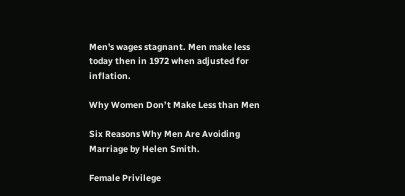Men's wages stagnant. Men make less today then in 1972 when adjusted for inflation.

Why Women Don’t Make Less than Men

Six Reasons Why Men Are Avoiding Marriage by Helen Smith.

Female Privilege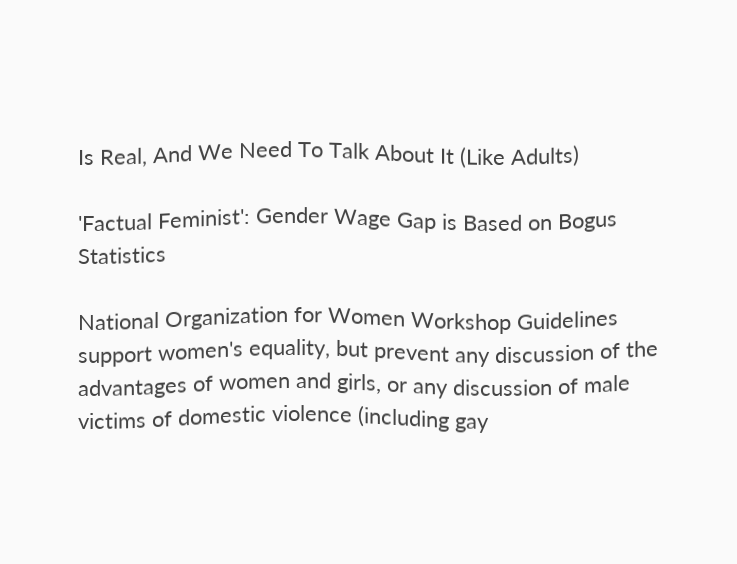Is Real, And We Need To Talk About It (Like Adults)

'Factual Feminist': Gender Wage Gap is Based on Bogus Statistics

National Organization for Women Workshop Guidelines support women's equality, but prevent any discussion of the advantages of women and girls, or any discussion of male victims of domestic violence (including gay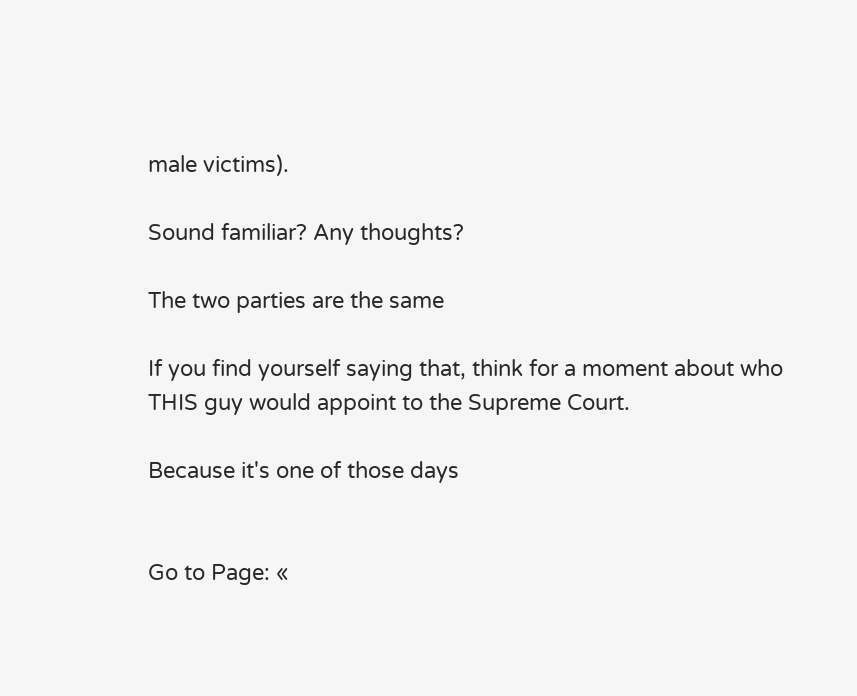male victims).

Sound familiar? Any thoughts?

The two parties are the same

If you find yourself saying that, think for a moment about who THIS guy would appoint to the Supreme Court.

Because it's one of those days


Go to Page: «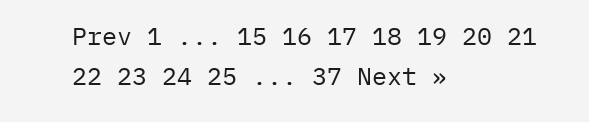Prev 1 ... 15 16 17 18 19 20 21 22 23 24 25 ... 37 Next »